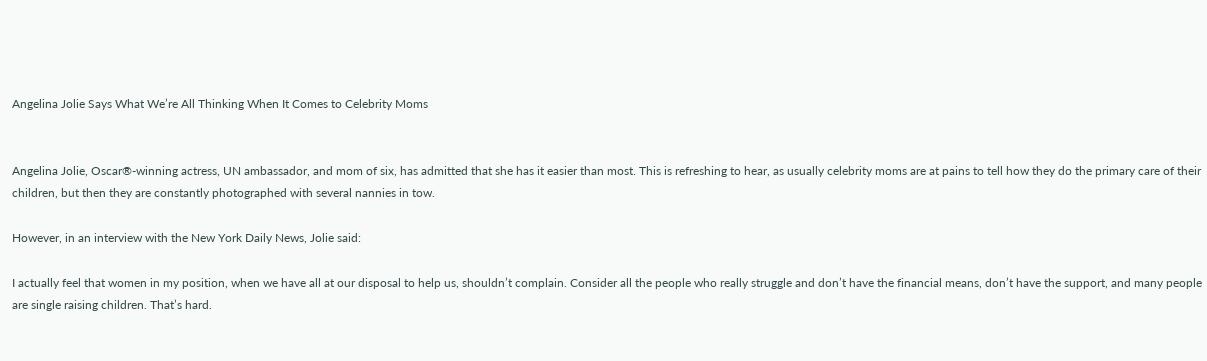Angelina Jolie Says What We’re All Thinking When It Comes to Celebrity Moms


Angelina Jolie, Oscar®-winning actress, UN ambassador, and mom of six, has admitted that she has it easier than most. This is refreshing to hear, as usually celebrity moms are at pains to tell how they do the primary care of their children, but then they are constantly photographed with several nannies in tow.

However, in an interview with the New York Daily News, Jolie said:

I actually feel that women in my position, when we have all at our disposal to help us, shouldn’t complain. Consider all the people who really struggle and don’t have the financial means, don’t have the support, and many people are single raising children. That’s hard.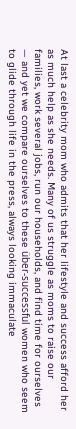At last a celebrity mom who admits that her lifestyle and success afford her as much help as she needs. Many of us struggle as moms to raise our families, work several jobs, run our households, and find time for ourselves  — and yet we compare ourselves to these über-successful women who seem to glide through life in the press, always looking immaculate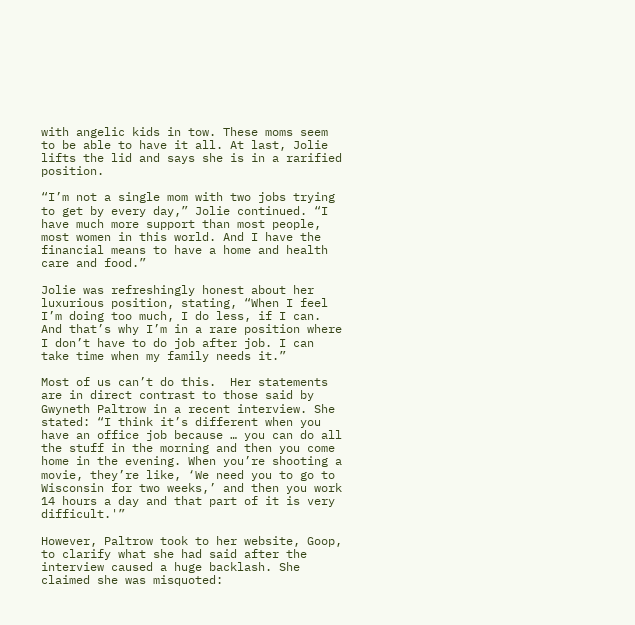with angelic kids in tow. These moms seem to be able to have it all. At last, Jolie lifts the lid and says she is in a rarified position.

“I’m not a single mom with two jobs trying to get by every day,” Jolie continued. “I have much more support than most people, most women in this world. And I have the financial means to have a home and health care and food.”

Jolie was refreshingly honest about her luxurious position, stating, “When I feel I’m doing too much, I do less, if I can. And that’s why I’m in a rare position where I don’t have to do job after job. I can take time when my family needs it.”

Most of us can’t do this.  Her statements are in direct contrast to those said by Gwyneth Paltrow in a recent interview. She stated: “I think it’s different when you have an office job because … you can do all the stuff in the morning and then you come home in the evening. When you’re shooting a movie, they’re like, ‘We need you to go to Wisconsin for two weeks,’ and then you work 14 hours a day and that part of it is very difficult.'”

However, Paltrow took to her website, Goop, to clarify what she had said after the interview caused a huge backlash. She claimed she was misquoted: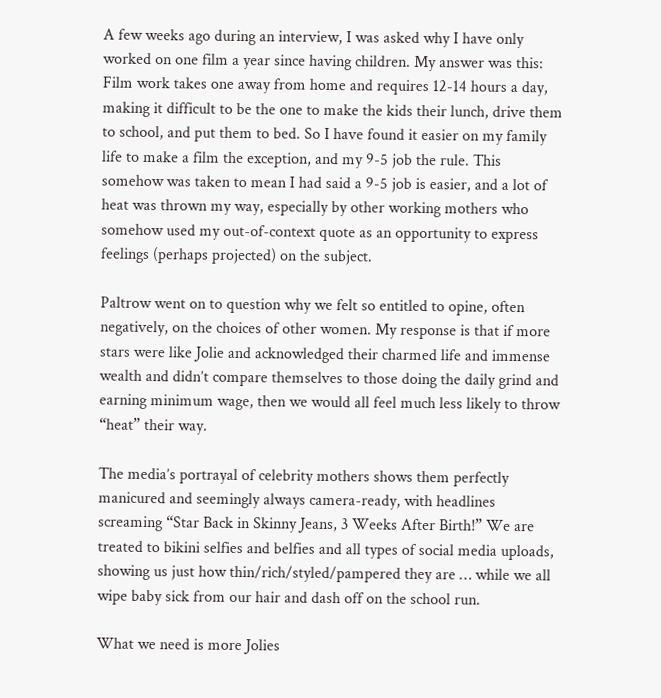A few weeks ago during an interview, I was asked why I have only worked on one film a year since having children. My answer was this: Film work takes one away from home and requires 12-14 hours a day, making it difficult to be the one to make the kids their lunch, drive them to school, and put them to bed. So I have found it easier on my family life to make a film the exception, and my 9-5 job the rule. This somehow was taken to mean I had said a 9-5 job is easier, and a lot of heat was thrown my way, especially by other working mothers who somehow used my out-of-context quote as an opportunity to express feelings (perhaps projected) on the subject.

Paltrow went on to question why we felt so entitled to opine, often negatively, on the choices of other women. My response is that if more stars were like Jolie and acknowledged their charmed life and immense wealth and didn’t compare themselves to those doing the daily grind and earning minimum wage, then we would all feel much less likely to throw “heat” their way.

The media’s portrayal of celebrity mothers shows them perfectly manicured and seemingly always camera-ready, with headlines screaming “Star Back in Skinny Jeans, 3 Weeks After Birth!” We are treated to bikini selfies and belfies and all types of social media uploads, showing us just how thin/rich/styled/pampered they are … while we all wipe baby sick from our hair and dash off on the school run.

What we need is more Jolies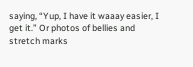saying, “Yup, I have it waaay easier, I get it.” Or photos of bellies and stretch marks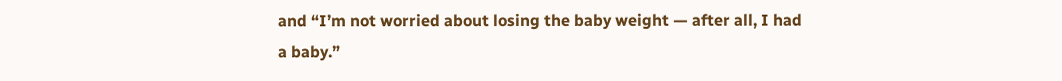and “I’m not worried about losing the baby weight — after all, I had a baby.”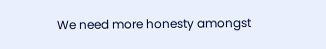We need more honesty amongst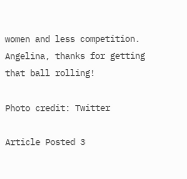women and less competition.  Angelina, thanks for getting that ball rolling!

Photo credit: Twitter

Article Posted 3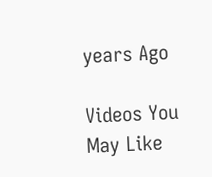years Ago

Videos You May Like